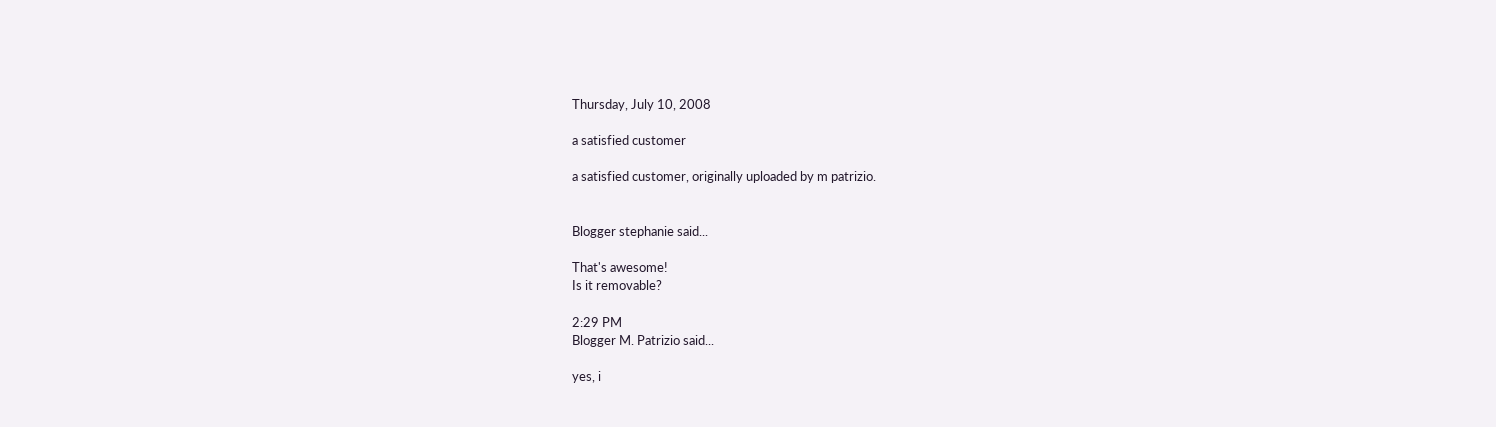Thursday, July 10, 2008

a satisfied customer

a satisfied customer, originally uploaded by m patrizio.


Blogger stephanie said...

That's awesome!
Is it removable?

2:29 PM
Blogger M. Patrizio said...

yes, i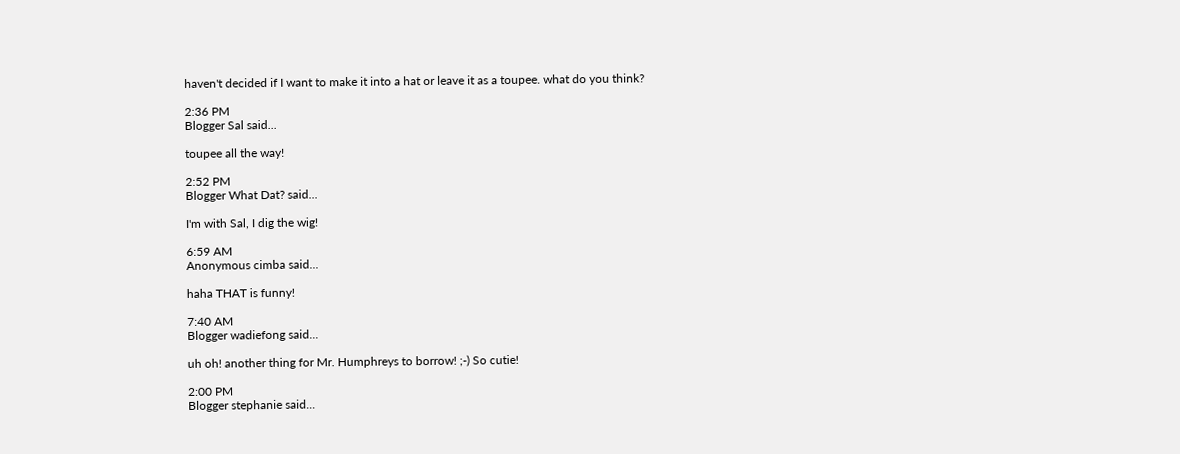haven't decided if I want to make it into a hat or leave it as a toupee. what do you think?

2:36 PM
Blogger Sal said...

toupee all the way!

2:52 PM
Blogger What Dat? said...

I'm with Sal, I dig the wig!

6:59 AM
Anonymous cimba said...

haha THAT is funny!

7:40 AM
Blogger wadiefong said...

uh oh! another thing for Mr. Humphreys to borrow! ;-) So cutie!

2:00 PM
Blogger stephanie said...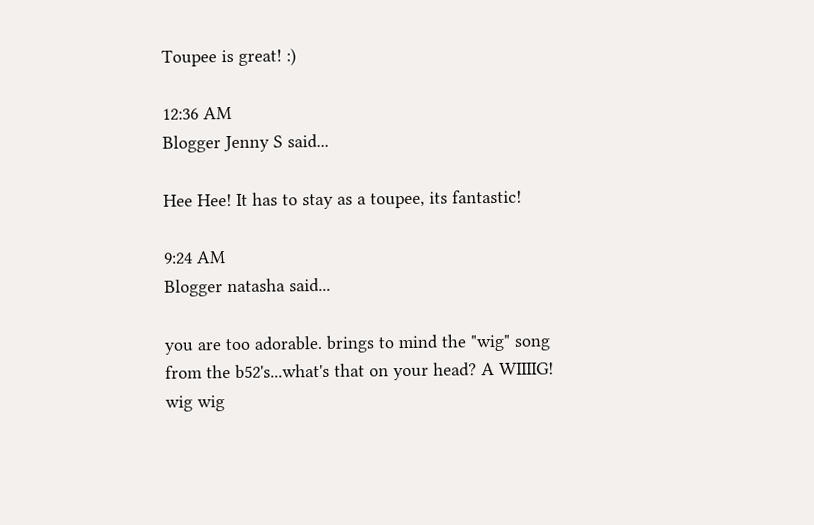Toupee is great! :)

12:36 AM
Blogger Jenny S said...

Hee Hee! It has to stay as a toupee, its fantastic!

9:24 AM
Blogger natasha said...

you are too adorable. brings to mind the "wig" song from the b52's...what's that on your head? A WIIIIG! wig wig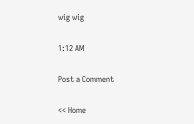wig wig

1:12 AM

Post a Comment

<< Home